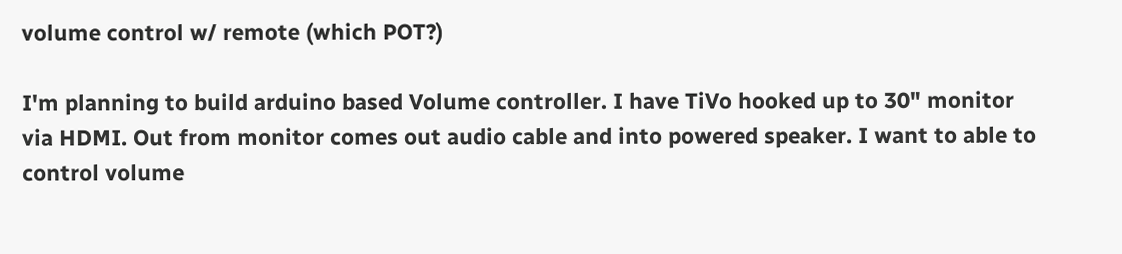volume control w/ remote (which POT?)

I'm planning to build arduino based Volume controller. I have TiVo hooked up to 30" monitor via HDMI. Out from monitor comes out audio cable and into powered speaker. I want to able to control volume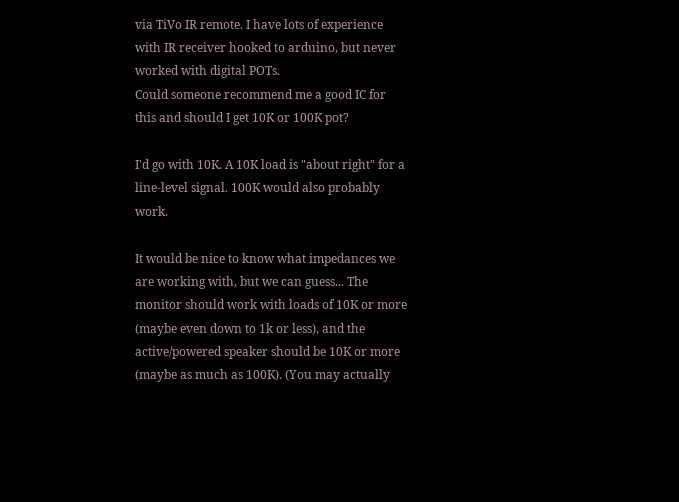via TiVo IR remote. I have lots of experience with IR receiver hooked to arduino, but never worked with digital POTs.
Could someone recommend me a good IC for this and should I get 10K or 100K pot?

I'd go with 10K. A 10K load is "about right" for a line-level signal. 100K would also probably work.

It would be nice to know what impedances we are working with, but we can guess... The monitor should work with loads of 10K or more (maybe even down to 1k or less), and the active/powered speaker should be 10K or more (maybe as much as 100K). (You may actually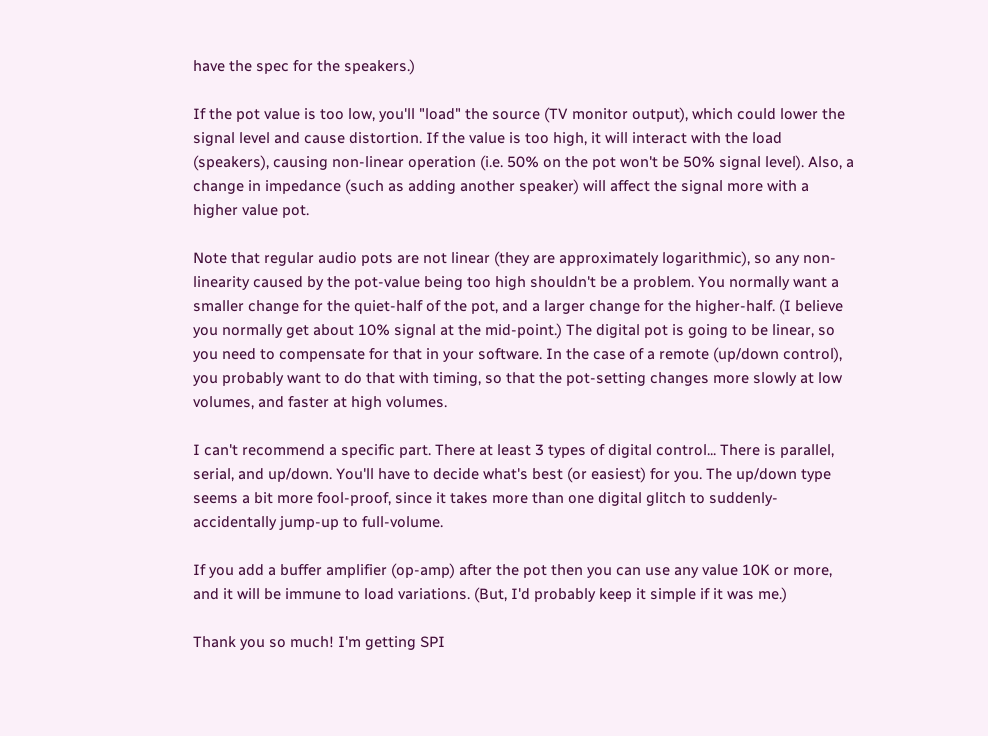have the spec for the speakers.)

If the pot value is too low, you'll "load" the source (TV monitor output), which could lower the signal level and cause distortion. If the value is too high, it will interact with the load (speakers), causing non-linear operation (i.e. 50% on the pot won't be 50% signal level). Also, a change in impedance (such as adding another speaker) will affect the signal more with a higher value pot.

Note that regular audio pots are not linear (they are approximately logarithmic), so any non-linearity caused by the pot-value being too high shouldn't be a problem. You normally want a smaller change for the quiet-half of the pot, and a larger change for the higher-half. (I believe you normally get about 10% signal at the mid-point.) The digital pot is going to be linear, so you need to compensate for that in your software. In the case of a remote (up/down control), you probably want to do that with timing, so that the pot-setting changes more slowly at low volumes, and faster at high volumes.

I can't recommend a specific part. There at least 3 types of digital control... There is parallel, serial, and up/down. You'll have to decide what's best (or easiest) for you. The up/down type seems a bit more fool-proof, since it takes more than one digital glitch to suddenly-accidentally jump-up to full-volume.

If you add a buffer amplifier (op-amp) after the pot then you can use any value 10K or more, and it will be immune to load variations. (But, I'd probably keep it simple if it was me.)

Thank you so much! I'm getting SPI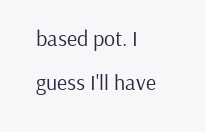based pot. I guess I'll have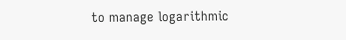to manage logarithmic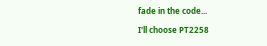fade in the code...

I'll choose PT2258